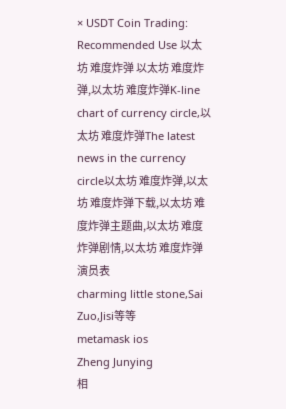× USDT Coin Trading: Recommended Use 以太坊 难度炸弹 以太坊 难度炸弹,以太坊 难度炸弹K-line chart of currency circle,以太坊 难度炸弹The latest news in the currency circle以太坊 难度炸弹,以太坊 难度炸弹下载,以太坊 难度炸弹主题曲,以太坊 难度炸弹剧情,以太坊 难度炸弹演员表
charming little stone,Sai Zuo,Jisi等等
metamask ios
Zheng Junying
相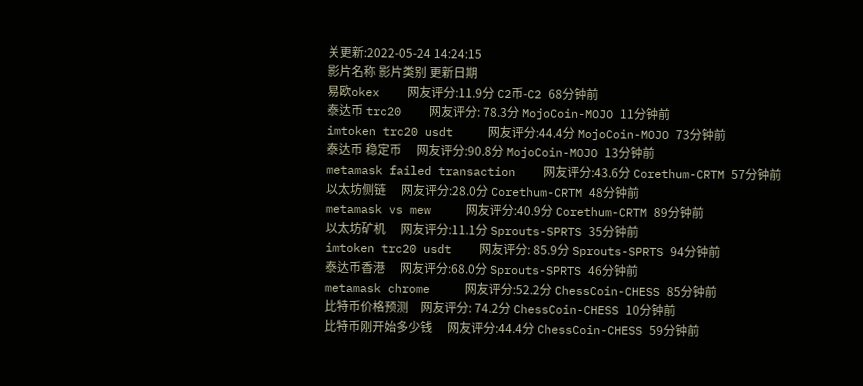关更新:2022-05-24 14:24:15
影片名称 影片类别 更新日期
易欧okex    网友评分:11.9分 C2币-C2 68分钟前
泰达币 trc20    网友评分: 78.3分 MojoCoin-MOJO 11分钟前
imtoken trc20 usdt     网友评分:44.4分 MojoCoin-MOJO 73分钟前
泰达币 稳定币     网友评分:90.8分 MojoCoin-MOJO 13分钟前
metamask failed transaction    网友评分:43.6分 Corethum-CRTM 57分钟前
以太坊侧链     网友评分:28.0分 Corethum-CRTM 48分钟前
metamask vs mew     网友评分:40.9分 Corethum-CRTM 89分钟前
以太坊矿机     网友评分:11.1分 Sprouts-SPRTS 35分钟前
imtoken trc20 usdt    网友评分: 85.9分 Sprouts-SPRTS 94分钟前
泰达币香港     网友评分:68.0分 Sprouts-SPRTS 46分钟前
metamask chrome     网友评分:52.2分 ChessCoin-CHESS 85分钟前
比特币价格预测    网友评分: 74.2分 ChessCoin-CHESS 10分钟前
比特币刚开始多少钱     网友评分:44.4分 ChessCoin-CHESS 59分钟前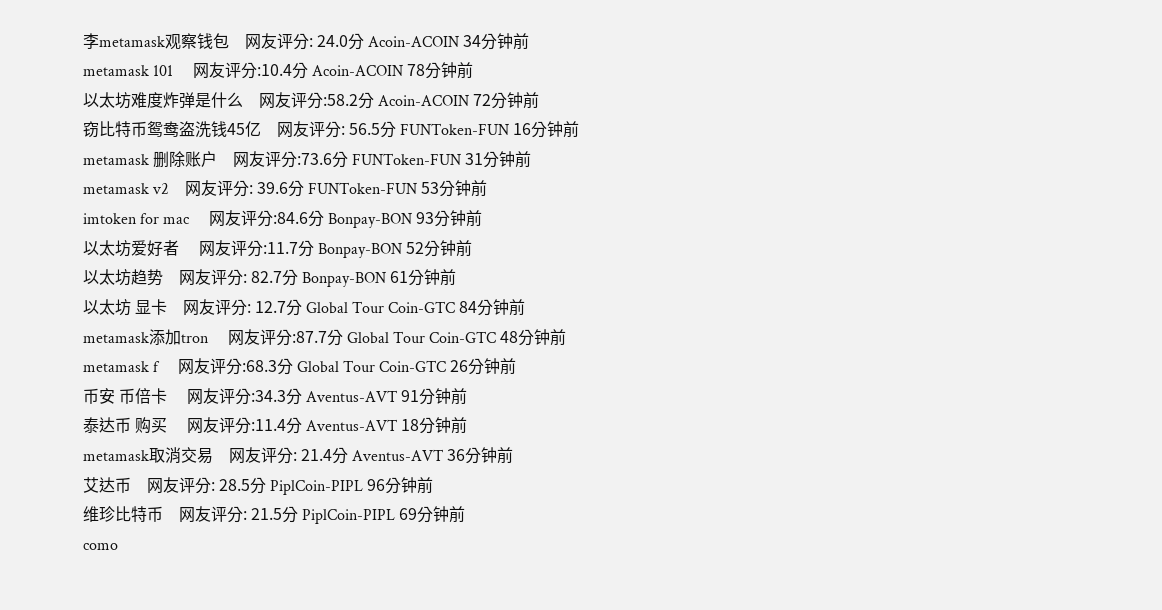李metamask观察钱包    网友评分: 24.0分 Acoin-ACOIN 34分钟前
metamask 101     网友评分:10.4分 Acoin-ACOIN 78分钟前
以太坊难度炸弹是什么    网友评分:58.2分 Acoin-ACOIN 72分钟前
窃比特币鸳鸯盗洗钱45亿    网友评分: 56.5分 FUNToken-FUN 16分钟前
metamask 删除账户    网友评分:73.6分 FUNToken-FUN 31分钟前
metamask v2    网友评分: 39.6分 FUNToken-FUN 53分钟前
imtoken for mac     网友评分:84.6分 Bonpay-BON 93分钟前
以太坊爱好者     网友评分:11.7分 Bonpay-BON 52分钟前
以太坊趋势    网友评分: 82.7分 Bonpay-BON 61分钟前
以太坊 显卡    网友评分: 12.7分 Global Tour Coin-GTC 84分钟前
metamask添加tron     网友评分:87.7分 Global Tour Coin-GTC 48分钟前
metamask f     网友评分:68.3分 Global Tour Coin-GTC 26分钟前
币安 币倍卡     网友评分:34.3分 Aventus-AVT 91分钟前
泰达币 购买     网友评分:11.4分 Aventus-AVT 18分钟前
metamask取消交易    网友评分: 21.4分 Aventus-AVT 36分钟前
艾达币    网友评分: 28.5分 PiplCoin-PIPL 96分钟前
维珍比特币    网友评分: 21.5分 PiplCoin-PIPL 69分钟前
como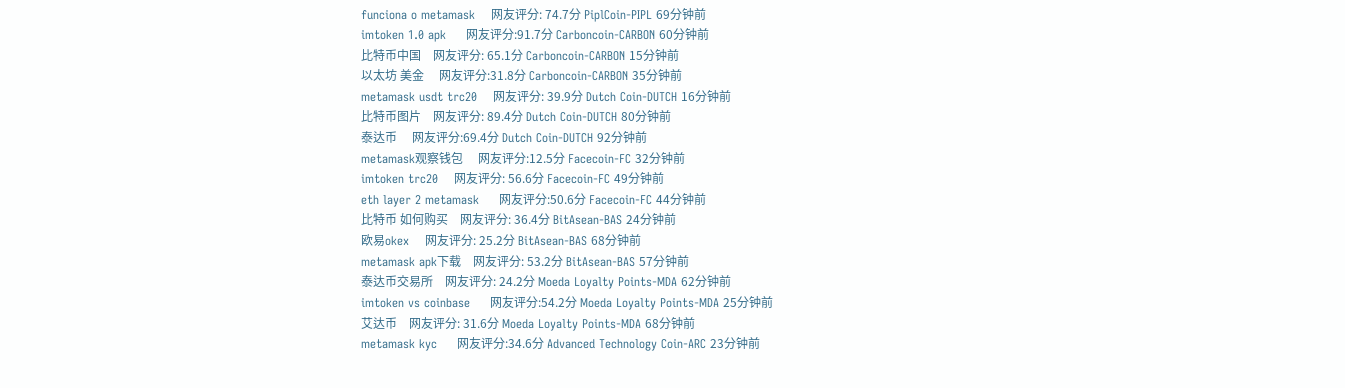funciona o metamask    网友评分: 74.7分 PiplCoin-PIPL 69分钟前
imtoken 1.0 apk     网友评分:91.7分 Carboncoin-CARBON 60分钟前
比特币中国    网友评分: 65.1分 Carboncoin-CARBON 15分钟前
以太坊 美金     网友评分:31.8分 Carboncoin-CARBON 35分钟前
metamask usdt trc20    网友评分: 39.9分 Dutch Coin-DUTCH 16分钟前
比特币图片    网友评分: 89.4分 Dutch Coin-DUTCH 80分钟前
泰达币     网友评分:69.4分 Dutch Coin-DUTCH 92分钟前
metamask观察钱包     网友评分:12.5分 Facecoin-FC 32分钟前
imtoken trc20    网友评分: 56.6分 Facecoin-FC 49分钟前
eth layer 2 metamask     网友评分:50.6分 Facecoin-FC 44分钟前
比特币 如何购买    网友评分: 36.4分 BitAsean-BAS 24分钟前
欧易okex    网友评分: 25.2分 BitAsean-BAS 68分钟前
metamask apk下载    网友评分: 53.2分 BitAsean-BAS 57分钟前
泰达币交易所    网友评分: 24.2分 Moeda Loyalty Points-MDA 62分钟前
imtoken vs coinbase     网友评分:54.2分 Moeda Loyalty Points-MDA 25分钟前
艾达币    网友评分: 31.6分 Moeda Loyalty Points-MDA 68分钟前
metamask kyc     网友评分:34.6分 Advanced Technology Coin-ARC 23分钟前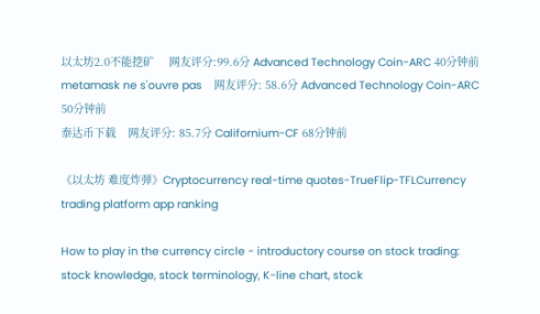以太坊2.0不能挖矿     网友评分:99.6分 Advanced Technology Coin-ARC 40分钟前
metamask ne s'ouvre pas    网友评分: 58.6分 Advanced Technology Coin-ARC 50分钟前
泰达币下载    网友评分: 85.7分 Californium-CF 68分钟前

《以太坊 难度炸弹》Cryptocurrency real-time quotes-TrueFlip-TFLCurrency trading platform app ranking

How to play in the currency circle - introductory course on stock trading: stock knowledge, stock terminology, K-line chart, stock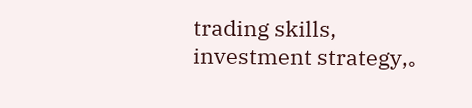trading skills, investment strategy,。